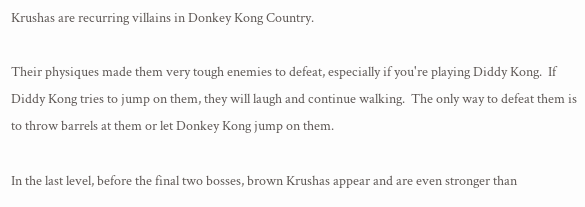Krushas are recurring villains in Donkey Kong Country.

Their physiques made them very tough enemies to defeat, especially if you're playing Diddy Kong.  If Diddy Kong tries to jump on them, they will laugh and continue walking.  The only way to defeat them is to throw barrels at them or let Donkey Kong jump on them.

In the last level, before the final two bosses, brown Krushas appear and are even stronger than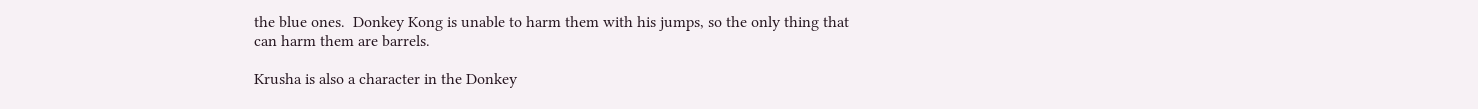the blue ones.  Donkey Kong is unable to harm them with his jumps, so the only thing that can harm them are barrels.

Krusha is also a character in the Donkey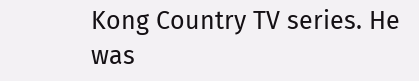Kong Country TV series. He was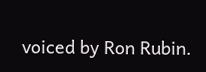voiced by Ron Rubin.